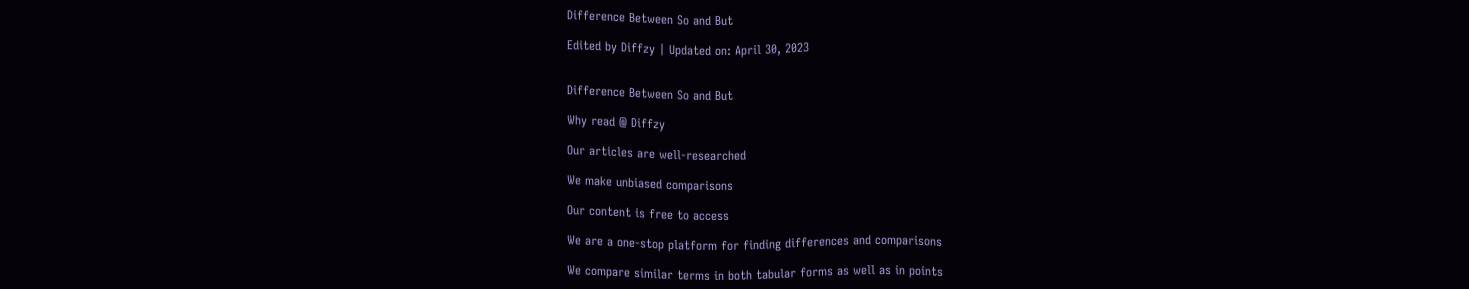Difference Between So and But

Edited by Diffzy | Updated on: April 30, 2023


Difference Between So and But

Why read @ Diffzy

Our articles are well-researched

We make unbiased comparisons

Our content is free to access

We are a one-stop platform for finding differences and comparisons

We compare similar terms in both tabular forms as well as in points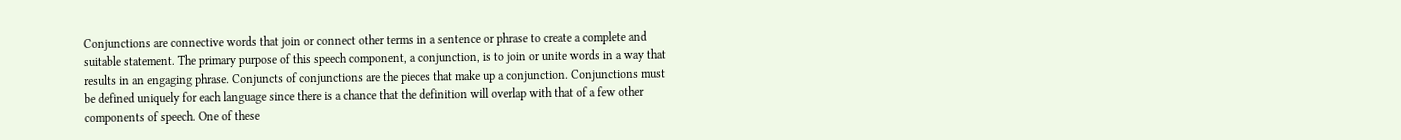Conjunctions are connective words that join or connect other terms in a sentence or phrase to create a complete and suitable statement. The primary purpose of this speech component, a conjunction, is to join or unite words in a way that results in an engaging phrase. Conjuncts of conjunctions are the pieces that make up a conjunction. Conjunctions must be defined uniquely for each language since there is a chance that the definition will overlap with that of a few other components of speech. One of these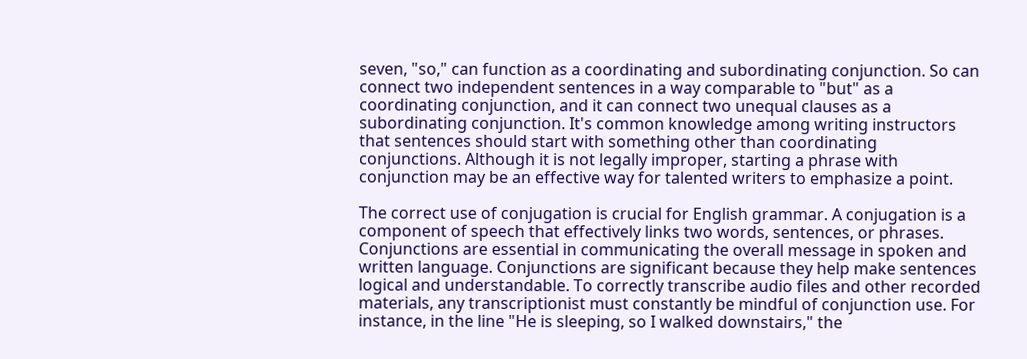seven, "so," can function as a coordinating and subordinating conjunction. So can connect two independent sentences in a way comparable to "but" as a coordinating conjunction, and it can connect two unequal clauses as a subordinating conjunction. It's common knowledge among writing instructors that sentences should start with something other than coordinating conjunctions. Although it is not legally improper, starting a phrase with conjunction may be an effective way for talented writers to emphasize a point.

The correct use of conjugation is crucial for English grammar. A conjugation is a component of speech that effectively links two words, sentences, or phrases. Conjunctions are essential in communicating the overall message in spoken and written language. Conjunctions are significant because they help make sentences logical and understandable. To correctly transcribe audio files and other recorded materials, any transcriptionist must constantly be mindful of conjunction use. For instance, in the line "He is sleeping, so I walked downstairs," the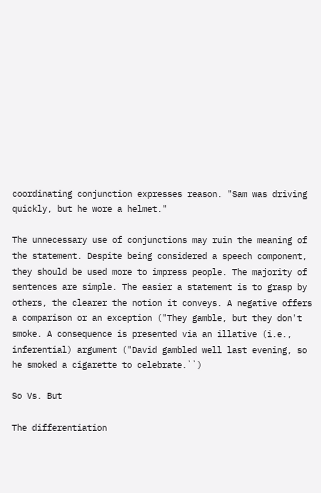coordinating conjunction expresses reason. "Sam was driving quickly, but he wore a helmet."

The unnecessary use of conjunctions may ruin the meaning of the statement. Despite being considered a speech component, they should be used more to impress people. The majority of sentences are simple. The easier a statement is to grasp by others, the clearer the notion it conveys. A negative offers a comparison or an exception ("They gamble, but they don't smoke. A consequence is presented via an illative (i.e., inferential) argument ("David gambled well last evening, so he smoked a cigarette to celebrate.``)

So Vs. But

The differentiation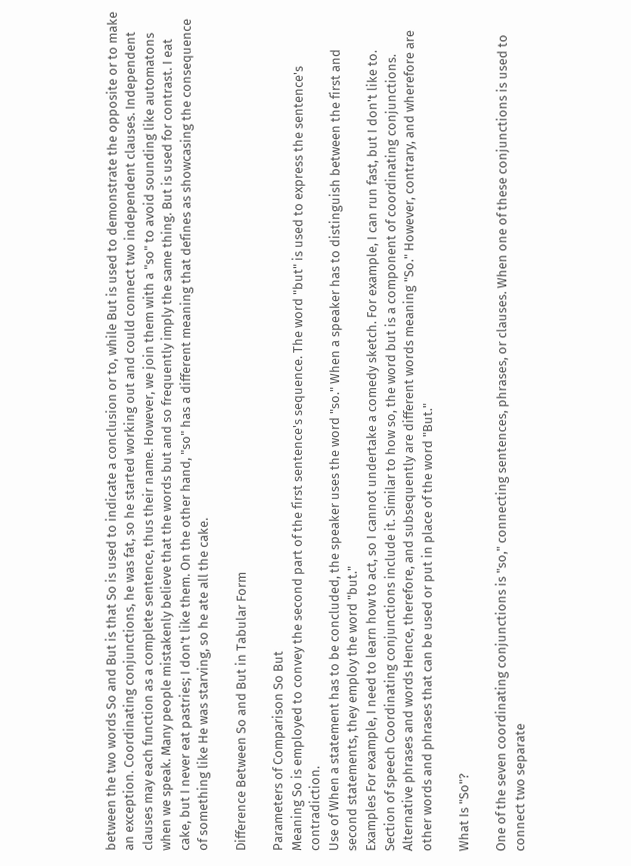between the two words So and But is that So is used to indicate a conclusion or to, while But is used to demonstrate the opposite or to make an exception. Coordinating conjunctions, he was fat, so he started working out and could connect two independent clauses. Independent clauses may each function as a complete sentence, thus their name. However, we join them with a "so" to avoid sounding like automatons when we speak. Many people mistakenly believe that the words but and so frequently imply the same thing. But is used for contrast. I eat cake, but I never eat pastries; I don't like them. On the other hand, "so" has a different meaning that defines as showcasing the consequence of something like He was starving, so he ate all the cake.

Difference Between So and But in Tabular Form

Parameters of Comparison So But
Meaning So is employed to convey the second part of the first sentence's sequence. The word "but" is used to express the sentence's contradiction.
Use of When a statement has to be concluded, the speaker uses the word "so." When a speaker has to distinguish between the first and second statements, they employ the word "but."
Examples For example, I need to learn how to act, so I cannot undertake a comedy sketch. For example, I can run fast, but I don't like to.
Section of speech Coordinating conjunctions include it. Similar to how so, the word but is a component of coordinating conjunctions.
Alternative phrases and words Hence, therefore, and subsequently are different words meaning "So." However, contrary, and wherefore are other words and phrases that can be used or put in place of the word "But."

What Is "So"?

One of the seven coordinating conjunctions is "so," connecting sentences, phrases, or clauses. When one of these conjunctions is used to connect two separate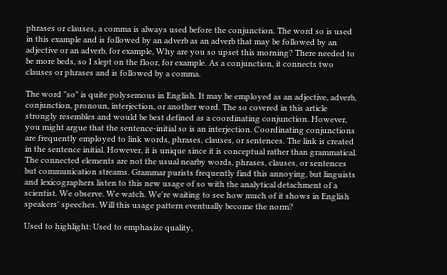phrases or clauses, a comma is always used before the conjunction. The word so is used in this example and is followed by an adverb as an adverb that may be followed by an adjective or an adverb, for example, Why are you so upset this morning? There needed to be more beds, so I slept on the floor, for example. As a conjunction, it connects two clauses or phrases and is followed by a comma.

The word "so" is quite polysemous in English. It may be employed as an adjective, adverb, conjunction, pronoun, interjection, or another word. The so covered in this article strongly resembles and would be best defined as a coordinating conjunction. However, you might argue that the sentence-initial so is an interjection. Coordinating conjunctions are frequently employed to link words, phrases, clauses, or sentences. The link is created in the sentence initial. However, it is unique since it is conceptual rather than grammatical. The connected elements are not the usual nearby words, phrases, clauses, or sentences but communication streams. Grammar purists frequently find this annoying, but linguists and lexicographers listen to this new usage of so with the analytical detachment of a scientist. We observe. We watch. We're waiting to see how much of it shows in English speakers' speeches. Will this usage pattern eventually become the norm?

Used to highlight: Used to emphasize quality,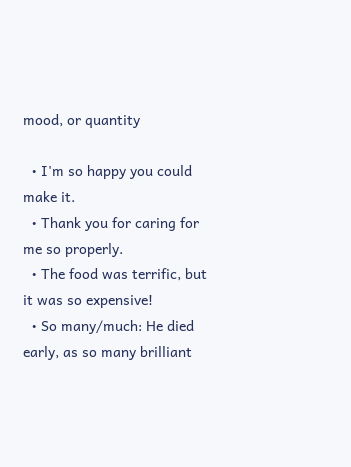mood, or quantity

  • I'm so happy you could make it.
  • Thank you for caring for me so properly.
  • The food was terrific, but it was so expensive!
  • So many/much: He died early, as so many brilliant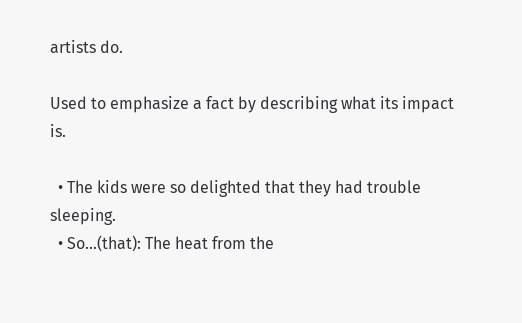artists do.

Used to emphasize a fact by describing what its impact is.

  • The kids were so delighted that they had trouble sleeping.
  • So...(that): The heat from the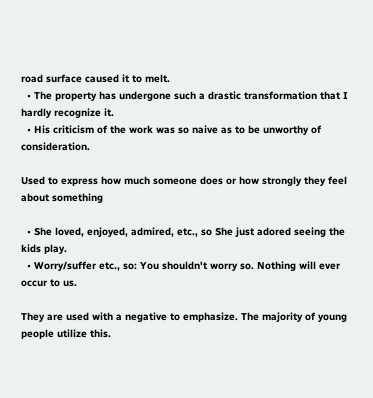road surface caused it to melt.
  • The property has undergone such a drastic transformation that I hardly recognize it.
  • His criticism of the work was so naive as to be unworthy of consideration.

Used to express how much someone does or how strongly they feel about something

  • She loved, enjoyed, admired, etc., so She just adored seeing the kids play.
  • Worry/suffer etc., so: You shouldn't worry so. Nothing will ever occur to us.

They are used with a negative to emphasize. The majority of young people utilize this.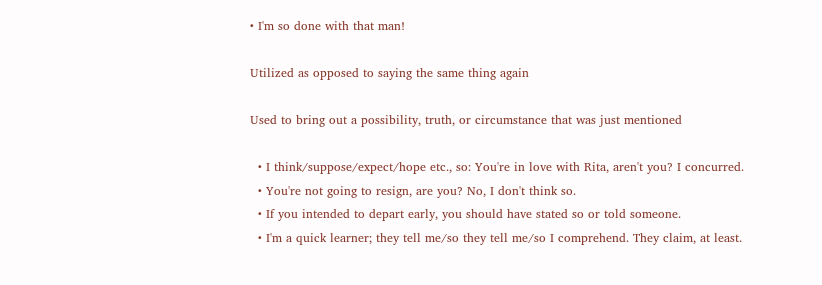• I'm so done with that man!

Utilized as opposed to saying the same thing again

Used to bring out a possibility, truth, or circumstance that was just mentioned

  • I think/suppose/expect/hope etc., so: You're in love with Rita, aren't you? I concurred.
  • You're not going to resign, are you? No, I don't think so.
  • If you intended to depart early, you should have stated so or told someone.
  • I'm a quick learner; they tell me/so they tell me/so I comprehend. They claim, at least.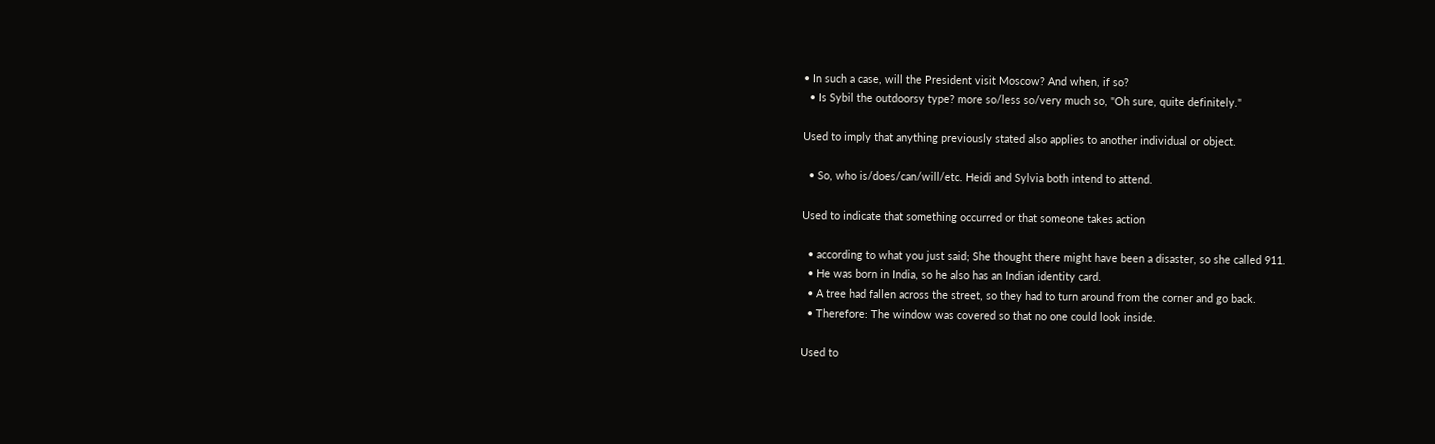• In such a case, will the President visit Moscow? And when, if so?
  • Is Sybil the outdoorsy type? more so/less so/very much so, "Oh sure, quite definitely."

Used to imply that anything previously stated also applies to another individual or object.

  • So, who is/does/can/will/etc. Heidi and Sylvia both intend to attend.

Used to indicate that something occurred or that someone takes action

  • according to what you just said; She thought there might have been a disaster, so she called 911.
  • He was born in India, so he also has an Indian identity card.
  • A tree had fallen across the street, so they had to turn around from the corner and go back.
  • Therefore: The window was covered so that no one could look inside.

Used to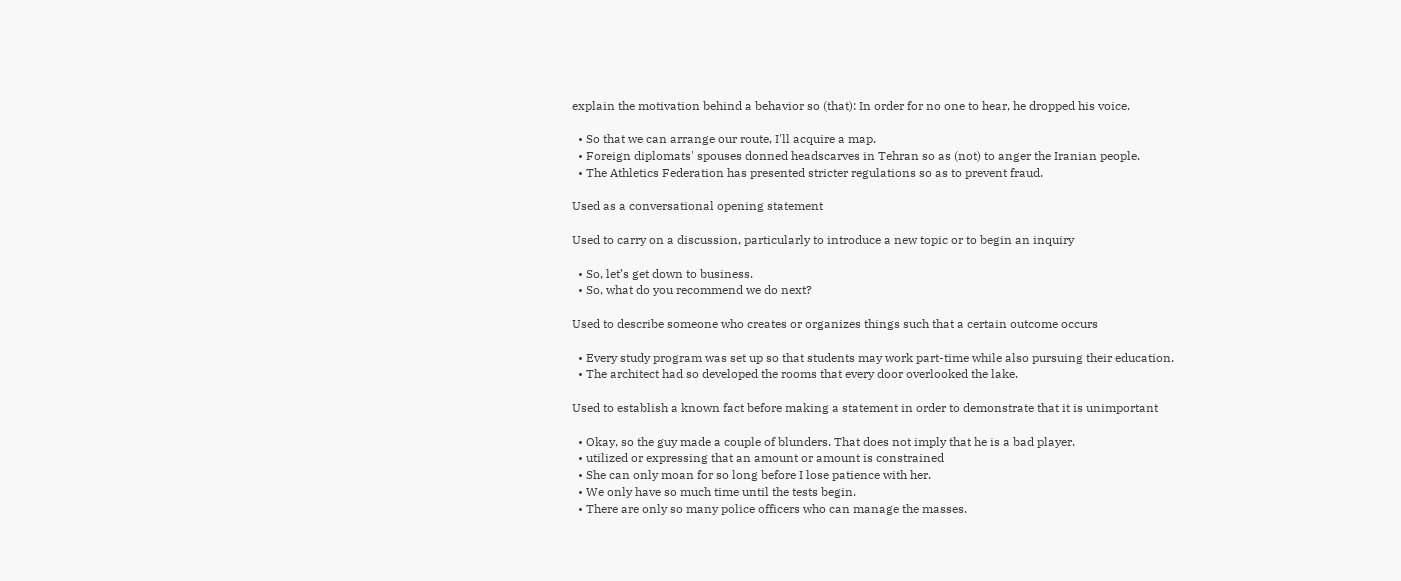explain the motivation behind a behavior so (that): In order for no one to hear, he dropped his voice.

  • So that we can arrange our route, I'll acquire a map.
  • Foreign diplomats' spouses donned headscarves in Tehran so as (not) to anger the Iranian people.
  • The Athletics Federation has presented stricter regulations so as to prevent fraud.

Used as a conversational opening statement

Used to carry on a discussion, particularly to introduce a new topic or to begin an inquiry

  • So, let’s get down to business.
  • So, what do you recommend we do next?

Used to describe someone who creates or organizes things such that a certain outcome occurs

  • Every study program was set up so that students may work part-time while also pursuing their education.
  • The architect had so developed the rooms that every door overlooked the lake.

Used to establish a known fact before making a statement in order to demonstrate that it is unimportant

  • Okay, so the guy made a couple of blunders. That does not imply that he is a bad player.
  • utilized or expressing that an amount or amount is constrained
  • She can only moan for so long before I lose patience with her.
  • We only have so much time until the tests begin.
  • There are only so many police officers who can manage the masses.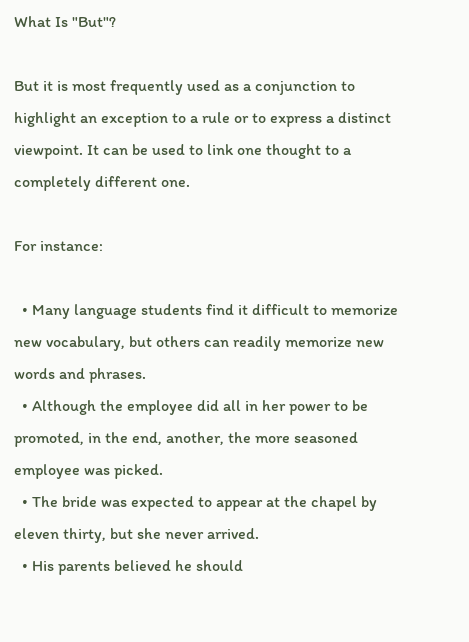What Is "But"?

But it is most frequently used as a conjunction to highlight an exception to a rule or to express a distinct viewpoint. It can be used to link one thought to a completely different one.

For instance:

  • Many language students find it difficult to memorize new vocabulary, but others can readily memorize new words and phrases.
  • Although the employee did all in her power to be promoted, in the end, another, the more seasoned employee was picked.
  • The bride was expected to appear at the chapel by eleven thirty, but she never arrived.
  • His parents believed he should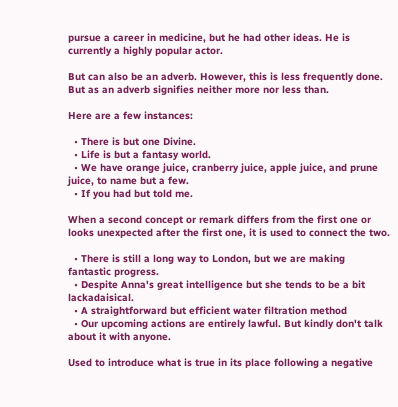pursue a career in medicine, but he had other ideas. He is currently a highly popular actor.

But can also be an adverb. However, this is less frequently done. But as an adverb signifies neither more nor less than.

Here are a few instances:

  • There is but one Divine.
  • Life is but a fantasy world.
  • We have orange juice, cranberry juice, apple juice, and prune juice, to name but a few.
  • If you had but told me.

When a second concept or remark differs from the first one or looks unexpected after the first one, it is used to connect the two.

  • There is still a long way to London, but we are making fantastic progress.
  • Despite Anna's great intelligence but she tends to be a bit lackadaisical.
  • A straightforward but efficient water filtration method
  • Our upcoming actions are entirely lawful. But kindly don't talk about it with anyone.

Used to introduce what is true in its place following a negative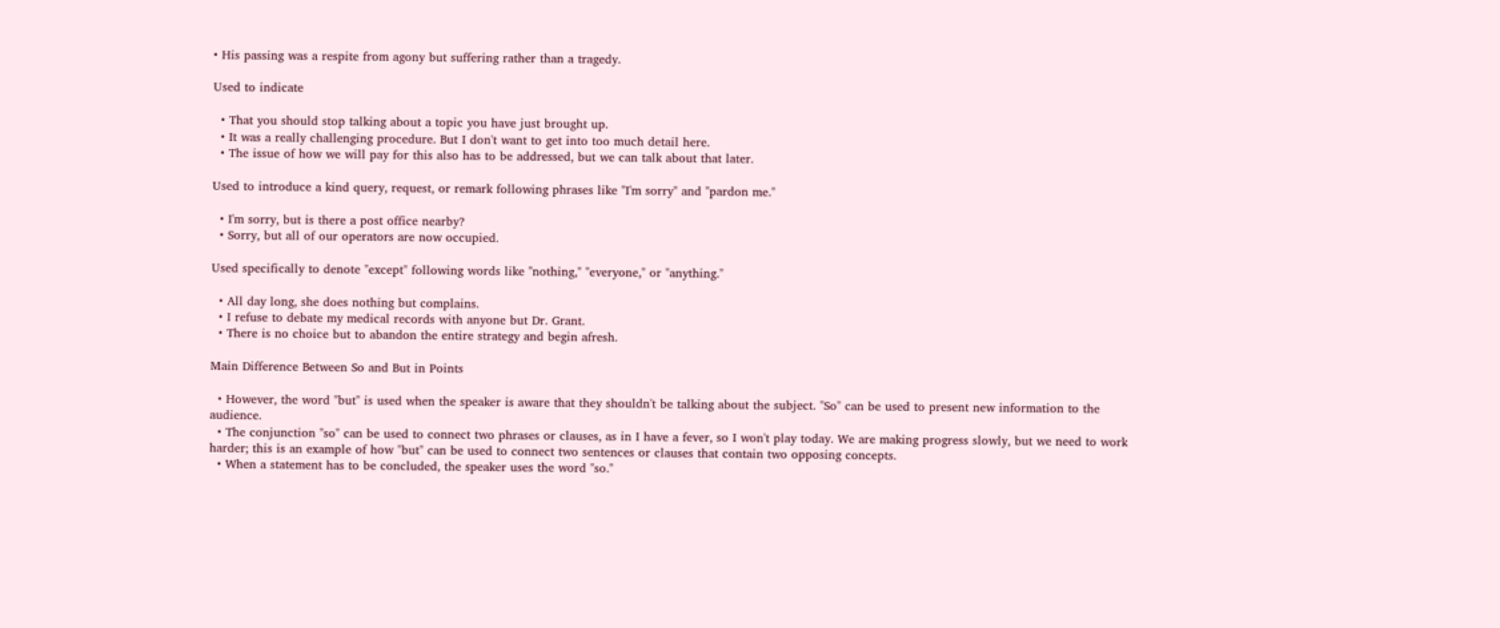• His passing was a respite from agony but suffering rather than a tragedy.

Used to indicate

  • That you should stop talking about a topic you have just brought up.
  • It was a really challenging procedure. But I don't want to get into too much detail here.
  • The issue of how we will pay for this also has to be addressed, but we can talk about that later.

Used to introduce a kind query, request, or remark following phrases like "I'm sorry" and "pardon me."

  • I'm sorry, but is there a post office nearby?
  • Sorry, but all of our operators are now occupied.

Used specifically to denote "except" following words like "nothing," "everyone," or "anything."

  • All day long, she does nothing but complains.
  • I refuse to debate my medical records with anyone but Dr. Grant.
  • There is no choice but to abandon the entire strategy and begin afresh.

Main Difference Between So and But in Points

  • However, the word "but" is used when the speaker is aware that they shouldn't be talking about the subject. "So" can be used to present new information to the audience.
  • The conjunction "so" can be used to connect two phrases or clauses, as in I have a fever, so I won't play today. We are making progress slowly, but we need to work harder; this is an example of how "but" can be used to connect two sentences or clauses that contain two opposing concepts.
  • When a statement has to be concluded, the speaker uses the word "so."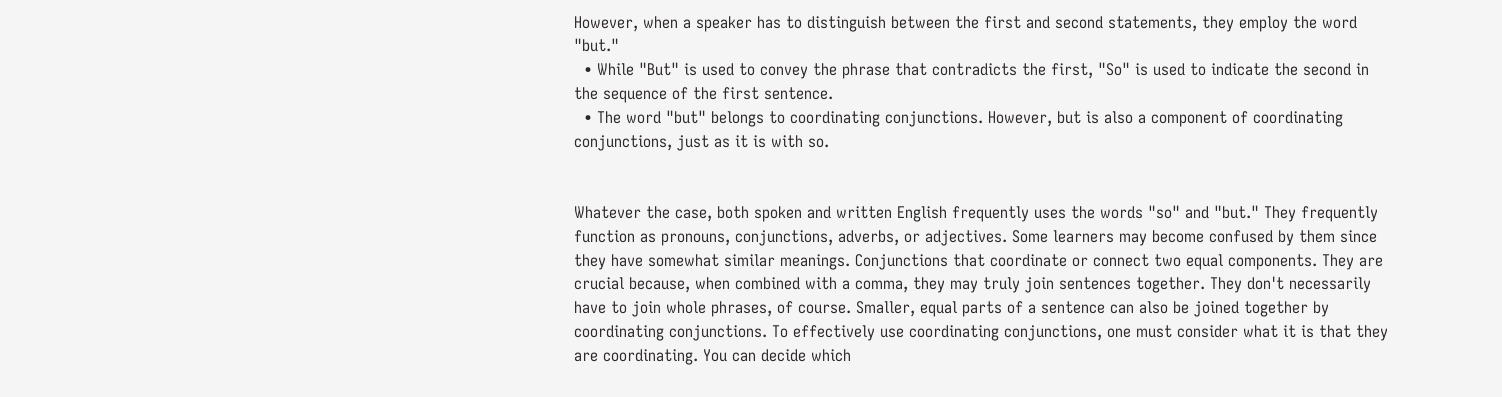However, when a speaker has to distinguish between the first and second statements, they employ the word "but."
  • While "But" is used to convey the phrase that contradicts the first, "So" is used to indicate the second in the sequence of the first sentence.
  • The word "but" belongs to coordinating conjunctions. However, but is also a component of coordinating conjunctions, just as it is with so.


Whatever the case, both spoken and written English frequently uses the words "so" and "but." They frequently function as pronouns, conjunctions, adverbs, or adjectives. Some learners may become confused by them since they have somewhat similar meanings. Conjunctions that coordinate or connect two equal components. They are crucial because, when combined with a comma, they may truly join sentences together. They don't necessarily have to join whole phrases, of course. Smaller, equal parts of a sentence can also be joined together by coordinating conjunctions. To effectively use coordinating conjunctions, one must consider what it is that they are coordinating. You can decide which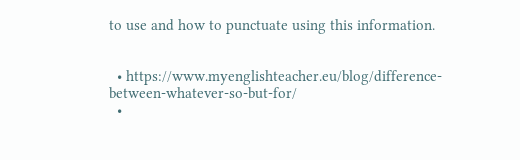to use and how to punctuate using this information.


  • https://www.myenglishteacher.eu/blog/difference-between-whatever-so-but-for/
  •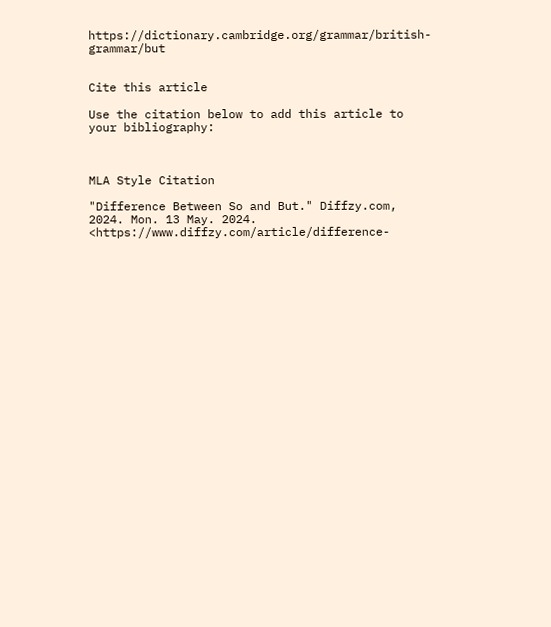https://dictionary.cambridge.org/grammar/british-grammar/but


Cite this article

Use the citation below to add this article to your bibliography:



MLA Style Citation

"Difference Between So and But." Diffzy.com, 2024. Mon. 13 May. 2024. <https://www.diffzy.com/article/difference-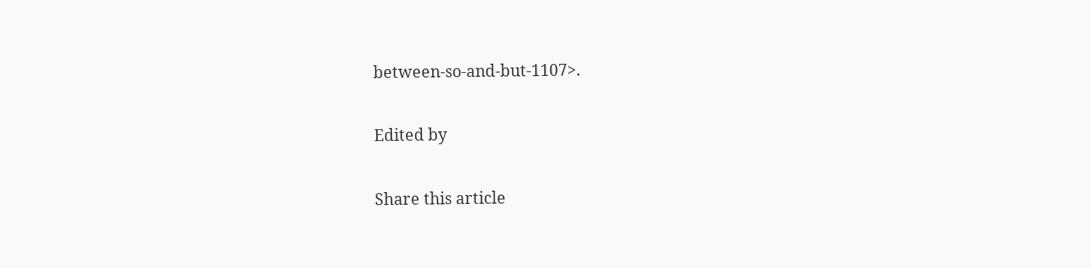between-so-and-but-1107>.

Edited by

Share this article